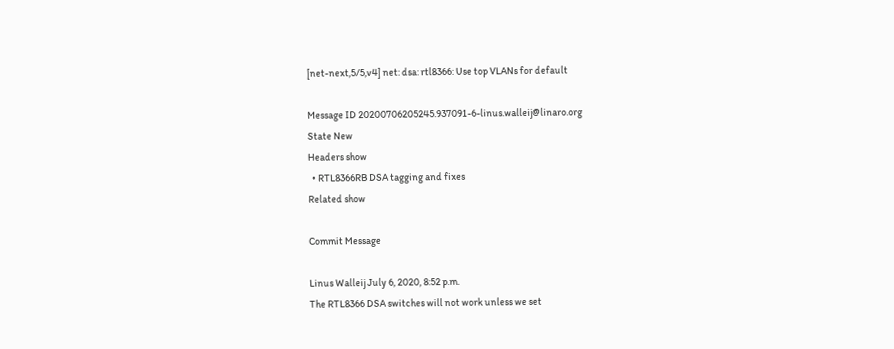[net-next,5/5,v4] net: dsa: rtl8366: Use top VLANs for default

Message ID 20200706205245.937091-6-linus.walleij@linaro.org
State New
Headers show
  • RTL8366RB DSA tagging and fixes
Related show

Commit Message

Linus Walleij July 6, 2020, 8:52 p.m.
The RTL8366 DSA switches will not work unless we set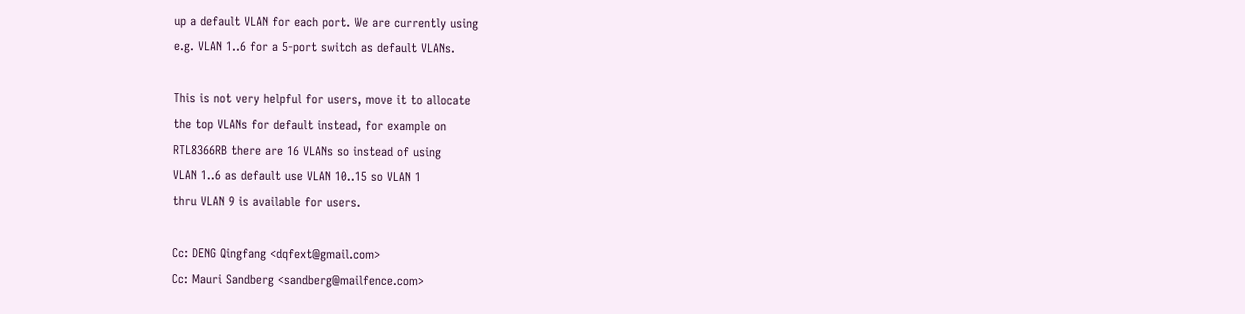up a default VLAN for each port. We are currently using
e.g. VLAN 1..6 for a 5-port switch as default VLANs.

This is not very helpful for users, move it to allocate
the top VLANs for default instead, for example on
RTL8366RB there are 16 VLANs so instead of using
VLAN 1..6 as default use VLAN 10..15 so VLAN 1
thru VLAN 9 is available for users.

Cc: DENG Qingfang <dqfext@gmail.com>
Cc: Mauri Sandberg <sandberg@mailfence.com>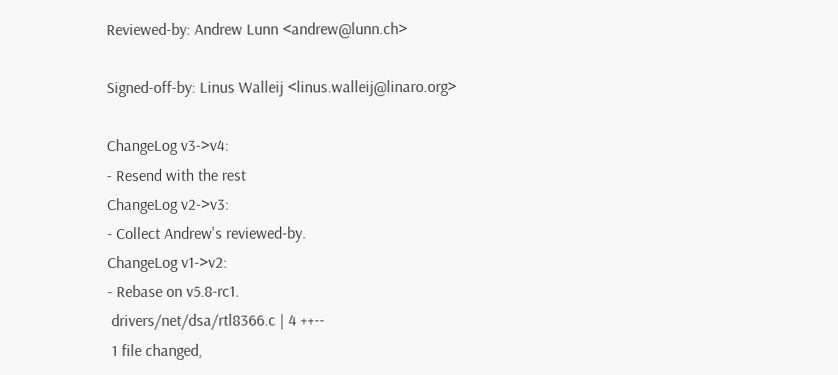Reviewed-by: Andrew Lunn <andrew@lunn.ch>

Signed-off-by: Linus Walleij <linus.walleij@linaro.org>

ChangeLog v3->v4:
- Resend with the rest
ChangeLog v2->v3:
- Collect Andrew's reviewed-by.
ChangeLog v1->v2:
- Rebase on v5.8-rc1.
 drivers/net/dsa/rtl8366.c | 4 ++--
 1 file changed,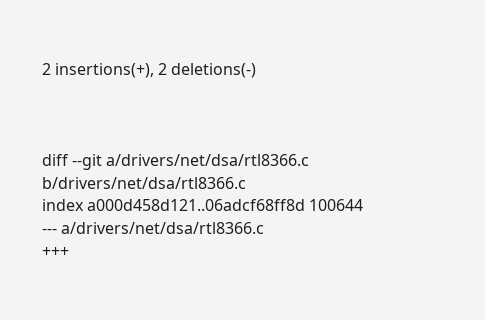2 insertions(+), 2 deletions(-)



diff --git a/drivers/net/dsa/rtl8366.c b/drivers/net/dsa/rtl8366.c
index a000d458d121..06adcf68ff8d 100644
--- a/drivers/net/dsa/rtl8366.c
+++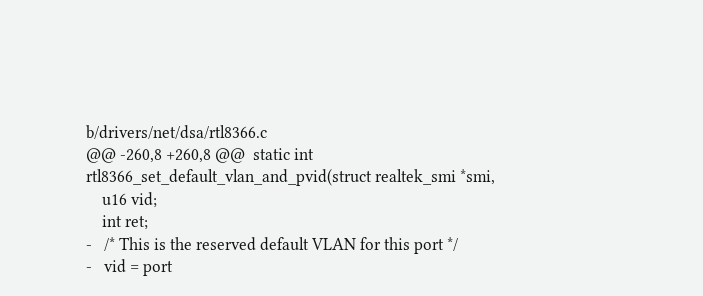b/drivers/net/dsa/rtl8366.c
@@ -260,8 +260,8 @@  static int rtl8366_set_default_vlan_and_pvid(struct realtek_smi *smi,
    u16 vid;
    int ret;
-   /* This is the reserved default VLAN for this port */
-   vid = port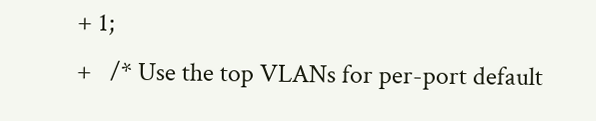+ 1;
+   /* Use the top VLANs for per-port default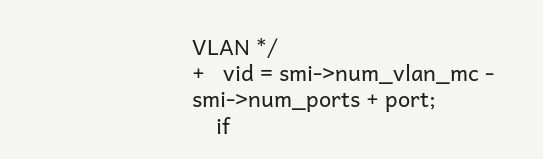VLAN */
+   vid = smi->num_vlan_mc - smi->num_ports + port;
    if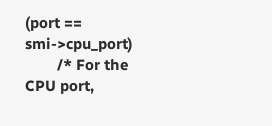(port == smi->cpu_port)
        /* For the CPU port,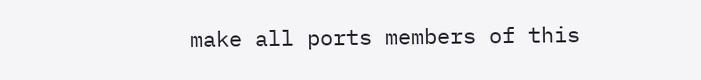make all ports members of this